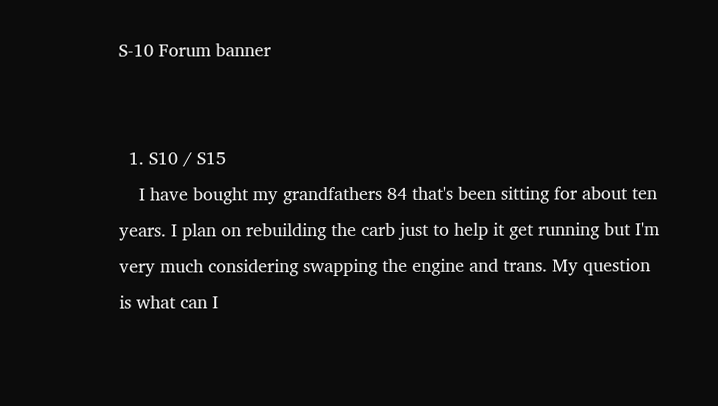S-10 Forum banner


  1. S10 / S15
    I have bought my grandfathers 84 that's been sitting for about ten years. I plan on rebuilding the carb just to help it get running but I'm very much considering swapping the engine and trans. My question is what can I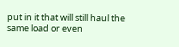put in it that will still haul the same load or even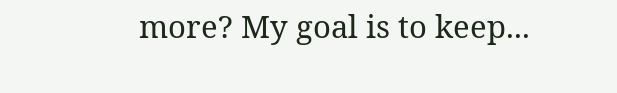more? My goal is to keep...